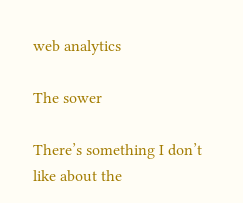web analytics

The sower

There’s something I don’t like about the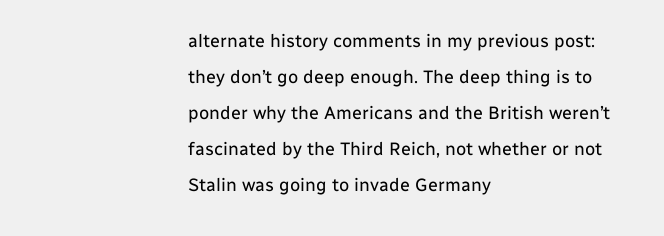alternate history comments in my previous post: they don’t go deep enough. The deep thing is to ponder why the Americans and the British weren’t fascinated by the Third Reich, not whether or not Stalin was going to invade Germany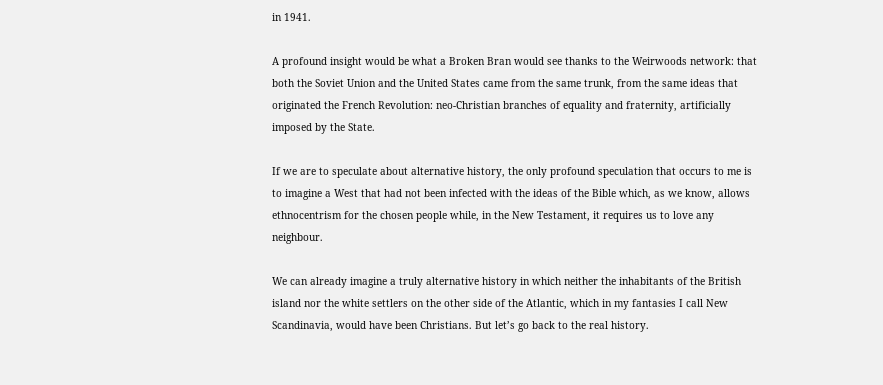in 1941.

A profound insight would be what a Broken Bran would see thanks to the Weirwoods network: that both the Soviet Union and the United States came from the same trunk, from the same ideas that originated the French Revolution: neo-Christian branches of equality and fraternity, artificially imposed by the State.

If we are to speculate about alternative history, the only profound speculation that occurs to me is to imagine a West that had not been infected with the ideas of the Bible which, as we know, allows ethnocentrism for the chosen people while, in the New Testament, it requires us to love any neighbour.

We can already imagine a truly alternative history in which neither the inhabitants of the British island nor the white settlers on the other side of the Atlantic, which in my fantasies I call New Scandinavia, would have been Christians. But let’s go back to the real history.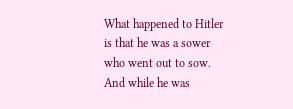What happened to Hitler is that he was a sower who went out to sow. And while he was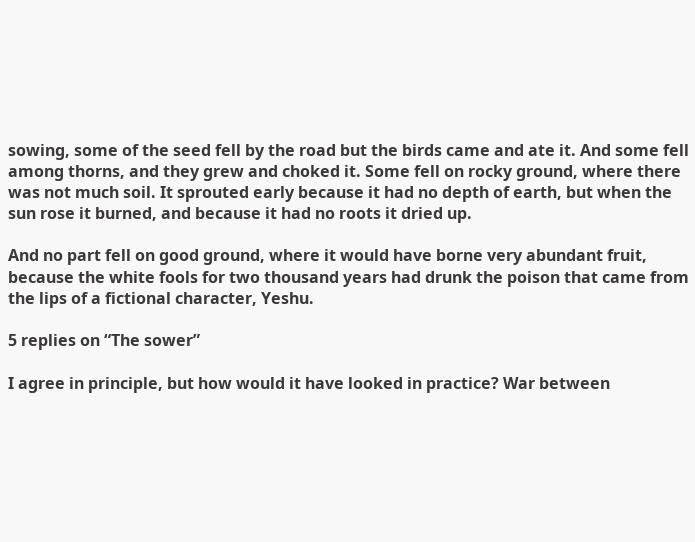sowing, some of the seed fell by the road but the birds came and ate it. And some fell among thorns, and they grew and choked it. Some fell on rocky ground, where there was not much soil. It sprouted early because it had no depth of earth, but when the sun rose it burned, and because it had no roots it dried up.

And no part fell on good ground, where it would have borne very abundant fruit, because the white fools for two thousand years had drunk the poison that came from the lips of a fictional character, Yeshu.

5 replies on “The sower”

I agree in principle, but how would it have looked in practice? War between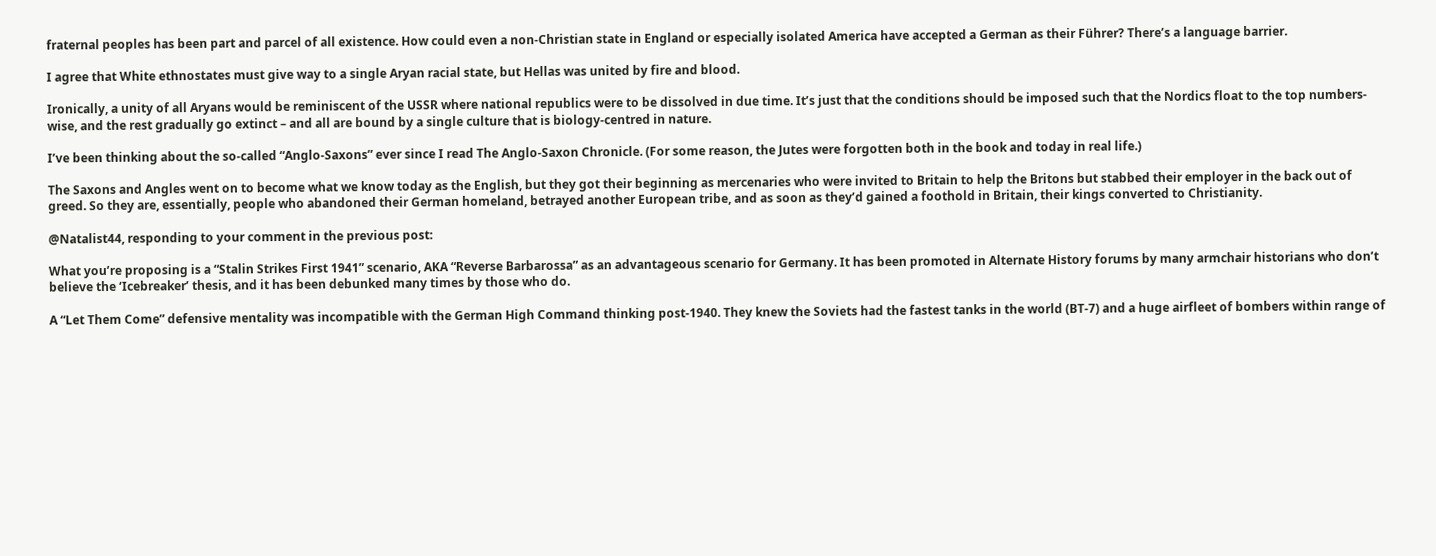fraternal peoples has been part and parcel of all existence. How could even a non-Christian state in England or especially isolated America have accepted a German as their Führer? There’s a language barrier.

I agree that White ethnostates must give way to a single Aryan racial state, but Hellas was united by fire and blood.

Ironically, a unity of all Aryans would be reminiscent of the USSR where national republics were to be dissolved in due time. It’s just that the conditions should be imposed such that the Nordics float to the top numbers-wise, and the rest gradually go extinct – and all are bound by a single culture that is biology-centred in nature.

I’ve been thinking about the so-called “Anglo-Saxons” ever since I read The Anglo-Saxon Chronicle. (For some reason, the Jutes were forgotten both in the book and today in real life.)

The Saxons and Angles went on to become what we know today as the English, but they got their beginning as mercenaries who were invited to Britain to help the Britons but stabbed their employer in the back out of greed. So they are, essentially, people who abandoned their German homeland, betrayed another European tribe, and as soon as they’d gained a foothold in Britain, their kings converted to Christianity.

@Natalist44, responding to your comment in the previous post:

What you’re proposing is a “Stalin Strikes First 1941” scenario, AKA “Reverse Barbarossa” as an advantageous scenario for Germany. It has been promoted in Alternate History forums by many armchair historians who don’t believe the ‘Icebreaker’ thesis, and it has been debunked many times by those who do.

A “Let Them Come” defensive mentality was incompatible with the German High Command thinking post-1940. They knew the Soviets had the fastest tanks in the world (BT-7) and a huge airfleet of bombers within range of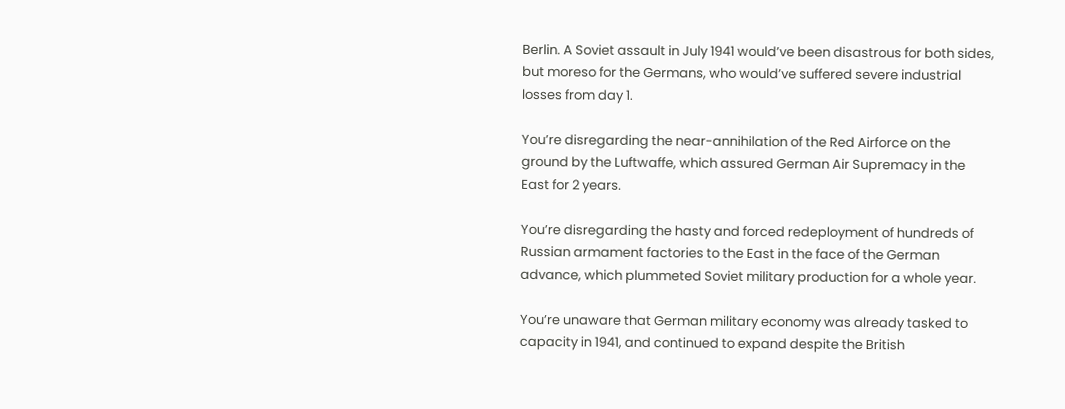Berlin. A Soviet assault in July 1941 would’ve been disastrous for both sides, but moreso for the Germans, who would’ve suffered severe industrial losses from day 1.

You’re disregarding the near-annihilation of the Red Airforce on the ground by the Luftwaffe, which assured German Air Supremacy in the East for 2 years.

You’re disregarding the hasty and forced redeployment of hundreds of Russian armament factories to the East in the face of the German advance, which plummeted Soviet military production for a whole year.

You’re unaware that German military economy was already tasked to capacity in 1941, and continued to expand despite the British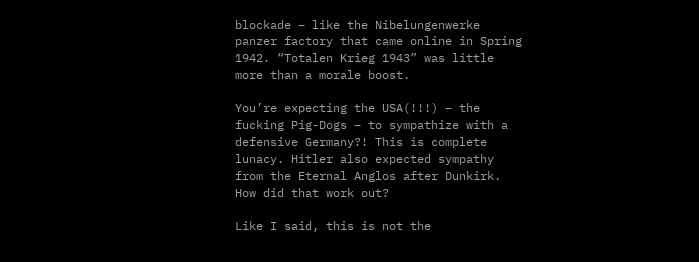blockade – like the Nibelungenwerke panzer factory that came online in Spring 1942. “Totalen Krieg 1943” was little more than a morale boost.

You’re expecting the USA(!!!) – the fucking Pig-Dogs – to sympathize with a defensive Germany?! This is complete lunacy. Hitler also expected sympathy from the Eternal Anglos after Dunkirk. How did that work out?

Like I said, this is not the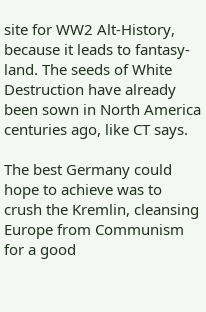site for WW2 Alt-History, because it leads to fantasy-land. The seeds of White Destruction have already been sown in North America centuries ago, like CT says.

The best Germany could hope to achieve was to crush the Kremlin, cleansing Europe from Communism for a good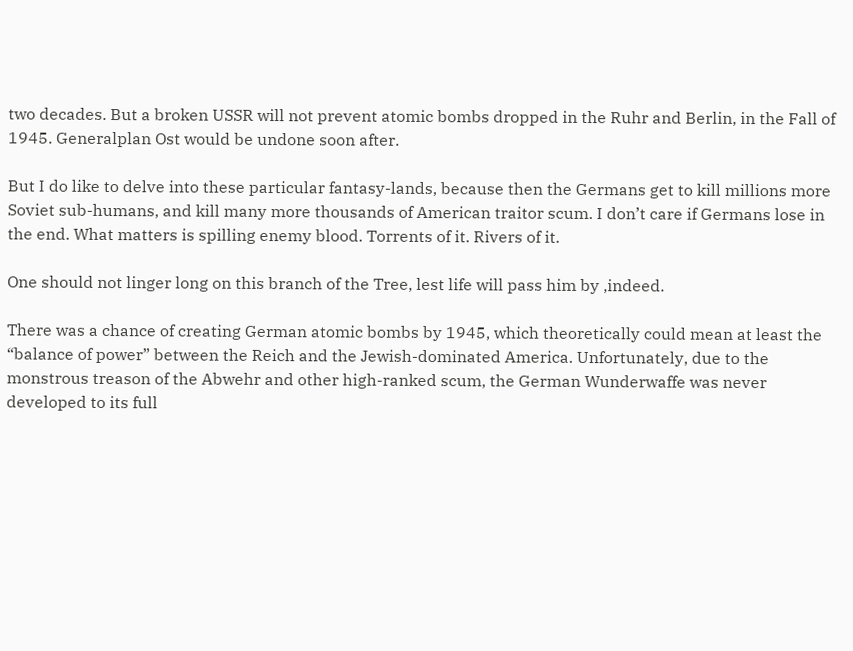two decades. But a broken USSR will not prevent atomic bombs dropped in the Ruhr and Berlin, in the Fall of 1945. Generalplan Ost would be undone soon after.

But I do like to delve into these particular fantasy-lands, because then the Germans get to kill millions more Soviet sub-humans, and kill many more thousands of American traitor scum. I don’t care if Germans lose in the end. What matters is spilling enemy blood. Torrents of it. Rivers of it.

One should not linger long on this branch of the Tree, lest life will pass him by ,indeed.

There was a chance of creating German atomic bombs by 1945, which theoretically could mean at least the “balance of power” between the Reich and the Jewish-dominated America. Unfortunately, due to the monstrous treason of the Abwehr and other high-ranked scum, the German Wunderwaffe was never developed to its full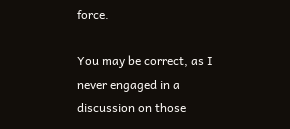force.

You may be correct, as I never engaged in a discussion on those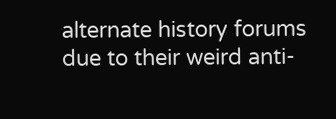alternate history forums due to their weird anti-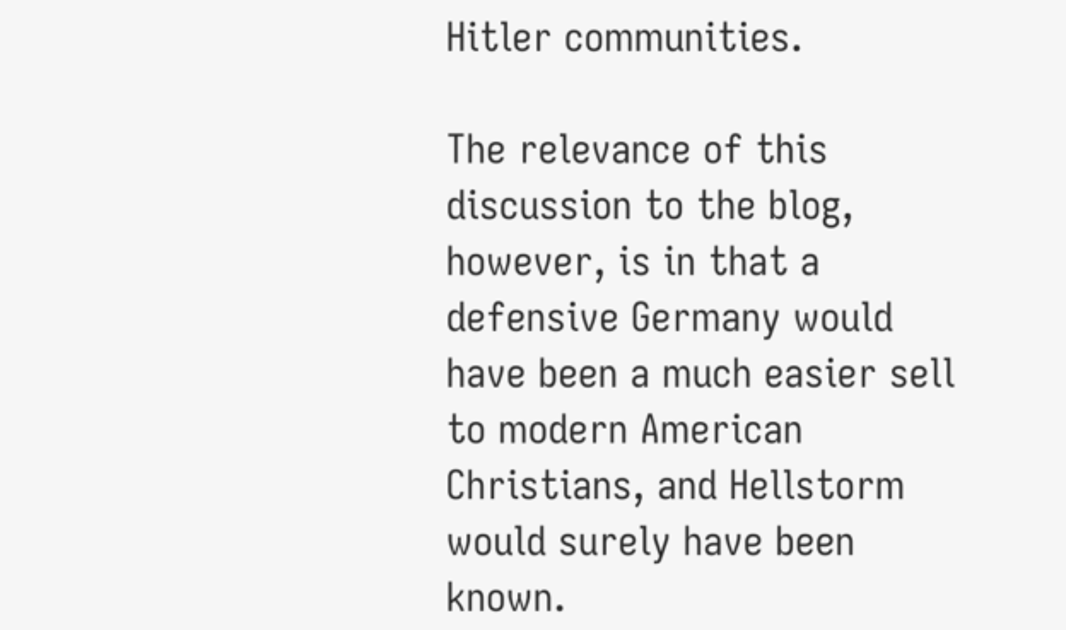Hitler communities.

The relevance of this discussion to the blog, however, is in that a defensive Germany would have been a much easier sell to modern American Christians, and Hellstorm would surely have been known.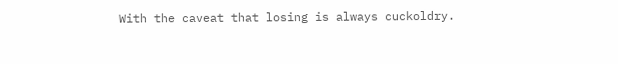With the caveat that losing is always cuckoldry.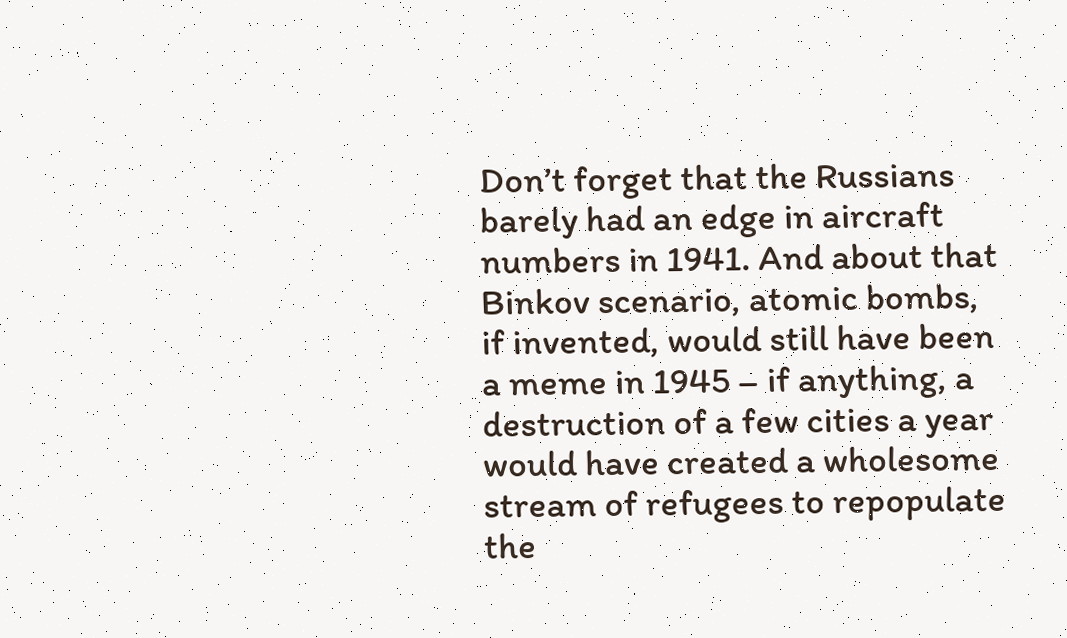Don’t forget that the Russians barely had an edge in aircraft numbers in 1941. And about that Binkov scenario, atomic bombs, if invented, would still have been a meme in 1945 – if anything, a destruction of a few cities a year would have created a wholesome stream of refugees to repopulate the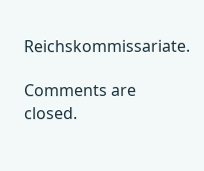Reichskommissariate.

Comments are closed.